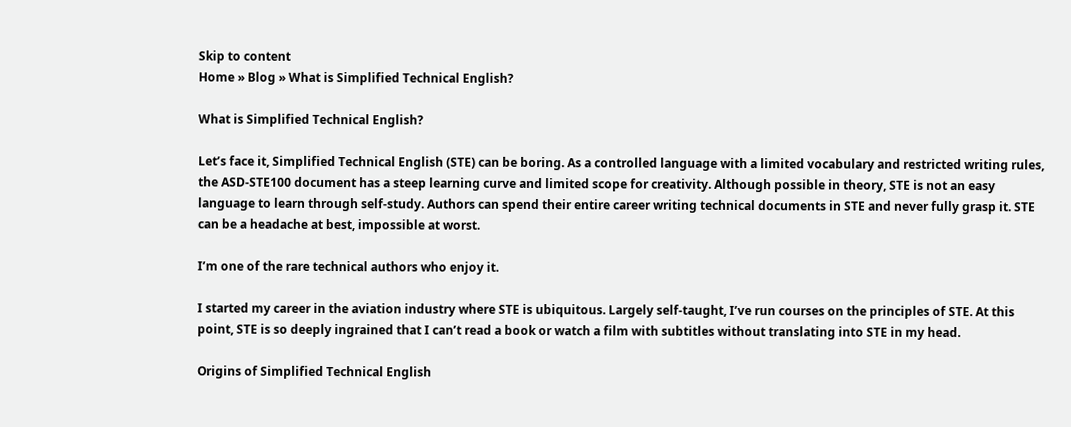Skip to content
Home » Blog » What is Simplified Technical English?

What is Simplified Technical English?

Let’s face it, Simplified Technical English (STE) can be boring. As a controlled language with a limited vocabulary and restricted writing rules, the ASD-STE100 document has a steep learning curve and limited scope for creativity. Although possible in theory, STE is not an easy language to learn through self-study. Authors can spend their entire career writing technical documents in STE and never fully grasp it. STE can be a headache at best, impossible at worst.

I’m one of the rare technical authors who enjoy it.

I started my career in the aviation industry where STE is ubiquitous. Largely self-taught, I’ve run courses on the principles of STE. At this point, STE is so deeply ingrained that I can’t read a book or watch a film with subtitles without translating into STE in my head.

Origins of Simplified Technical English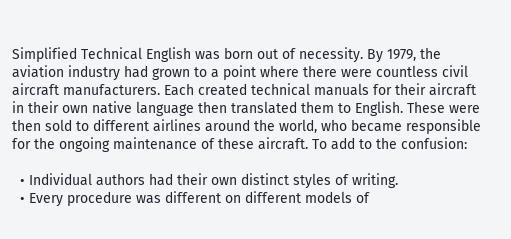Simplified Technical English was born out of necessity. By 1979, the aviation industry had grown to a point where there were countless civil aircraft manufacturers. Each created technical manuals for their aircraft in their own native language then translated them to English. These were then sold to different airlines around the world, who became responsible for the ongoing maintenance of these aircraft. To add to the confusion:

  • Individual authors had their own distinct styles of writing.
  • Every procedure was different on different models of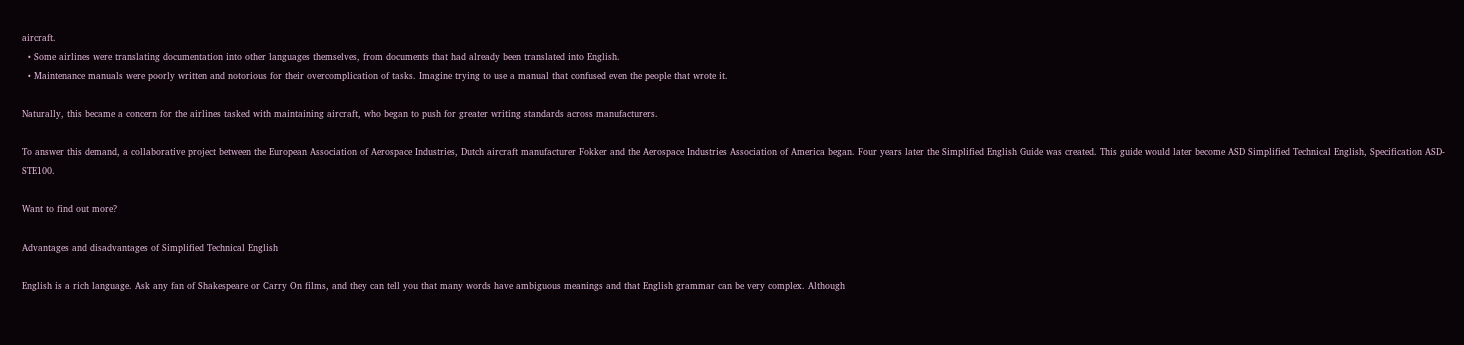aircraft.
  • Some airlines were translating documentation into other languages themselves, from documents that had already been translated into English.
  • Maintenance manuals were poorly written and notorious for their overcomplication of tasks. Imagine trying to use a manual that confused even the people that wrote it.

Naturally, this became a concern for the airlines tasked with maintaining aircraft, who began to push for greater writing standards across manufacturers.

To answer this demand, a collaborative project between the European Association of Aerospace Industries, Dutch aircraft manufacturer Fokker and the Aerospace Industries Association of America began. Four years later the Simplified English Guide was created. This guide would later become ASD Simplified Technical English, Specification ASD-STE100.

Want to find out more?

Advantages and disadvantages of Simplified Technical English

English is a rich language. Ask any fan of Shakespeare or Carry On films, and they can tell you that many words have ambiguous meanings and that English grammar can be very complex. Although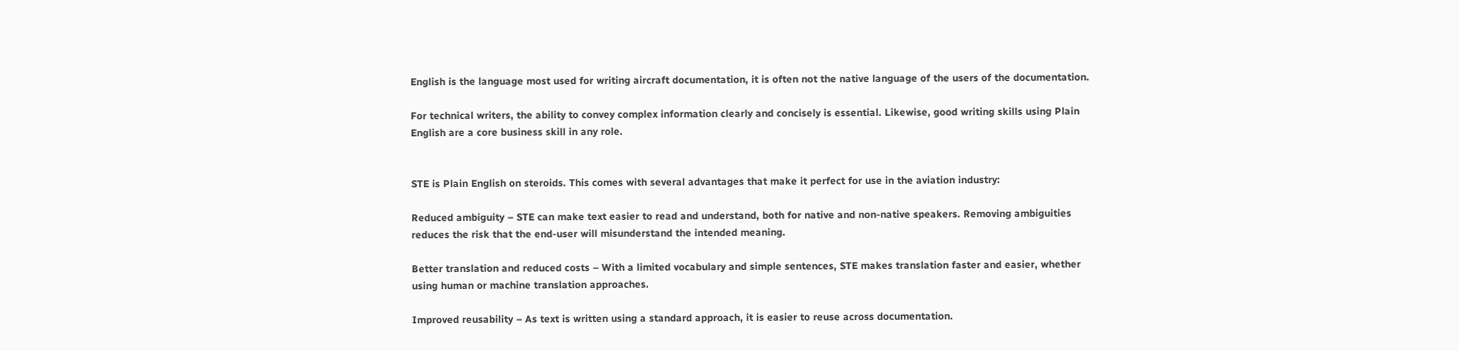English is the language most used for writing aircraft documentation, it is often not the native language of the users of the documentation.

For technical writers, the ability to convey complex information clearly and concisely is essential. Likewise, good writing skills using Plain English are a core business skill in any role.


STE is Plain English on steroids. This comes with several advantages that make it perfect for use in the aviation industry:

Reduced ambiguity – STE can make text easier to read and understand, both for native and non-native speakers. Removing ambiguities reduces the risk that the end-user will misunderstand the intended meaning.

Better translation and reduced costs – With a limited vocabulary and simple sentences, STE makes translation faster and easier, whether using human or machine translation approaches.

Improved reusability – As text is written using a standard approach, it is easier to reuse across documentation.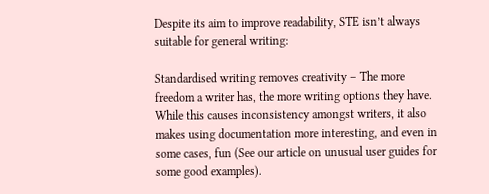Despite its aim to improve readability, STE isn’t always suitable for general writing:

Standardised writing removes creativity – The more freedom a writer has, the more writing options they have. While this causes inconsistency amongst writers, it also makes using documentation more interesting, and even in some cases, fun (See our article on unusual user guides for some good examples).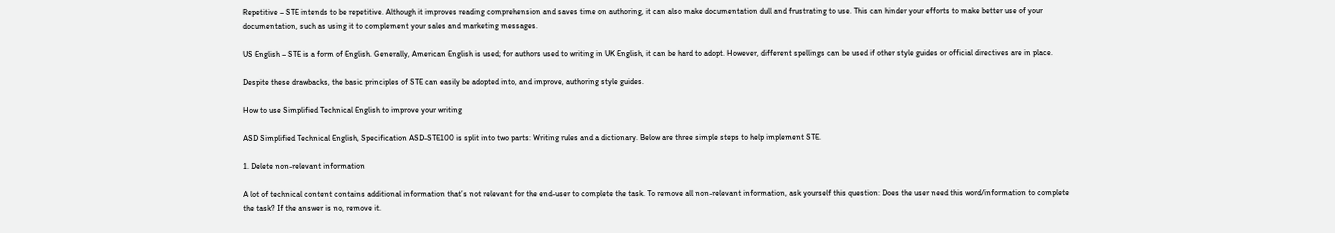Repetitive – STE intends to be repetitive. Although it improves reading comprehension and saves time on authoring, it can also make documentation dull and frustrating to use. This can hinder your efforts to make better use of your documentation, such as using it to complement your sales and marketing messages.

US English – STE is a form of English. Generally, American English is used; for authors used to writing in UK English, it can be hard to adopt. However, different spellings can be used if other style guides or official directives are in place.

Despite these drawbacks, the basic principles of STE can easily be adopted into, and improve, authoring style guides.

How to use Simplified Technical English to improve your writing

ASD Simplified Technical English, Specification ASD-STE100 is split into two parts: Writing rules and a dictionary. Below are three simple steps to help implement STE.

1. Delete non-relevant information

A lot of technical content contains additional information that’s not relevant for the end-user to complete the task. To remove all non-relevant information, ask yourself this question: Does the user need this word/information to complete the task? If the answer is no, remove it.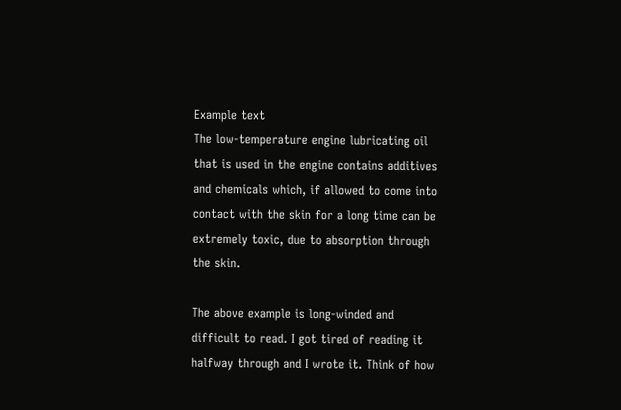Example text
The low-temperature engine lubricating oil that is used in the engine contains additives and chemicals which, if allowed to come into contact with the skin for a long time can be extremely toxic, due to absorption through the skin.

The above example is long-winded and difficult to read. I got tired of reading it halfway through and I wrote it. Think of how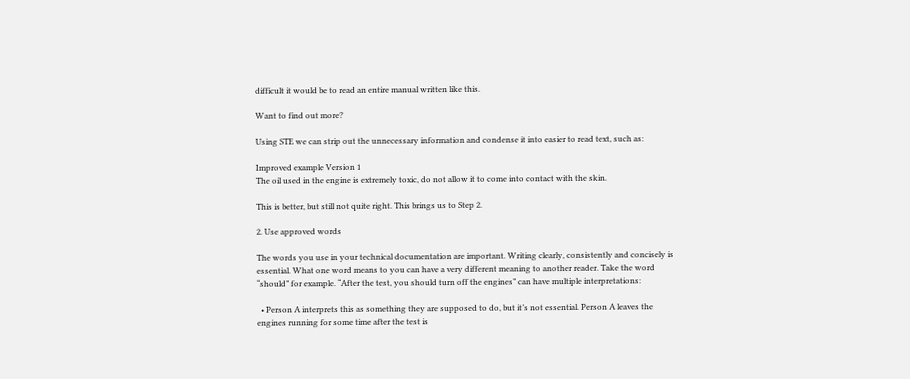difficult it would be to read an entire manual written like this.

Want to find out more?

Using STE we can strip out the unnecessary information and condense it into easier to read text, such as:

Improved example Version 1
The oil used in the engine is extremely toxic, do not allow it to come into contact with the skin.

This is better, but still not quite right. This brings us to Step 2.

2. Use approved words

The words you use in your technical documentation are important. Writing clearly, consistently and concisely is essential. What one word means to you can have a very different meaning to another reader. Take the word “should” for example. “After the test, you should turn off the engines” can have multiple interpretations:

  • Person A interprets this as something they are supposed to do, but it’s not essential. Person A leaves the engines running for some time after the test is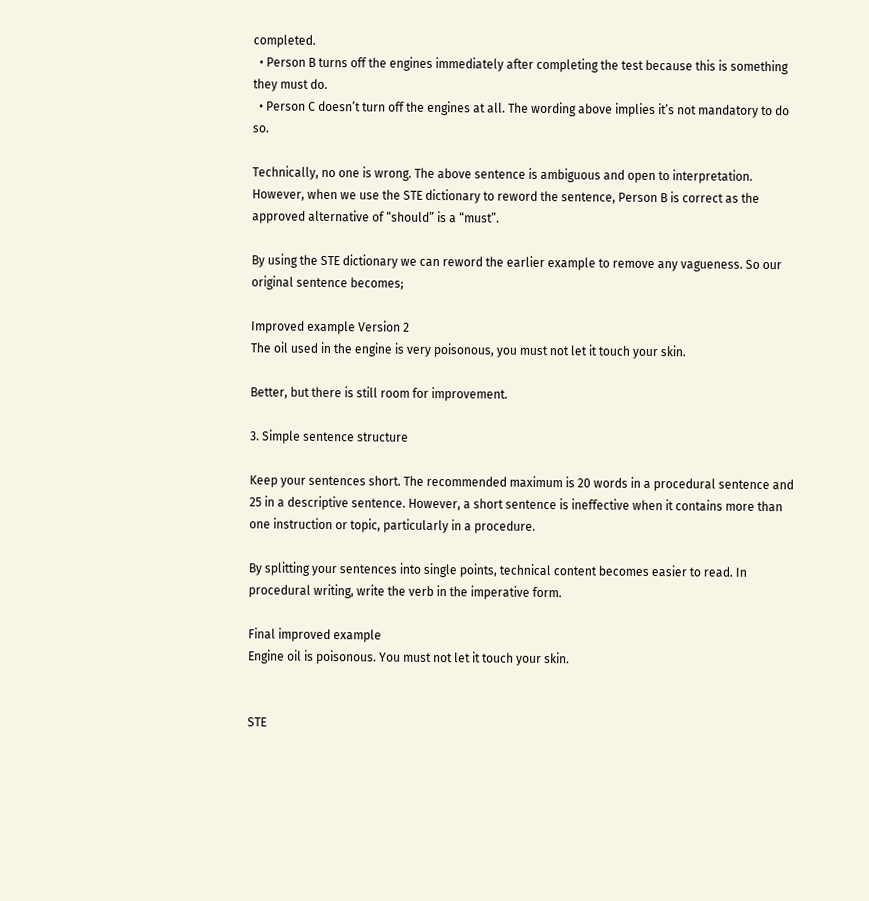completed.
  • Person B turns off the engines immediately after completing the test because this is something they must do.
  • Person C doesn’t turn off the engines at all. The wording above implies it’s not mandatory to do so.

Technically, no one is wrong. The above sentence is ambiguous and open to interpretation. However, when we use the STE dictionary to reword the sentence, Person B is correct as the approved alternative of “should” is a “must”.

By using the STE dictionary we can reword the earlier example to remove any vagueness. So our original sentence becomes;

Improved example Version 2
The oil used in the engine is very poisonous, you must not let it touch your skin.

Better, but there is still room for improvement.

3. Simple sentence structure

Keep your sentences short. The recommended maximum is 20 words in a procedural sentence and 25 in a descriptive sentence. However, a short sentence is ineffective when it contains more than one instruction or topic, particularly in a procedure.

By splitting your sentences into single points, technical content becomes easier to read. In procedural writing, write the verb in the imperative form.

Final improved example
Engine oil is poisonous. You must not let it touch your skin.


STE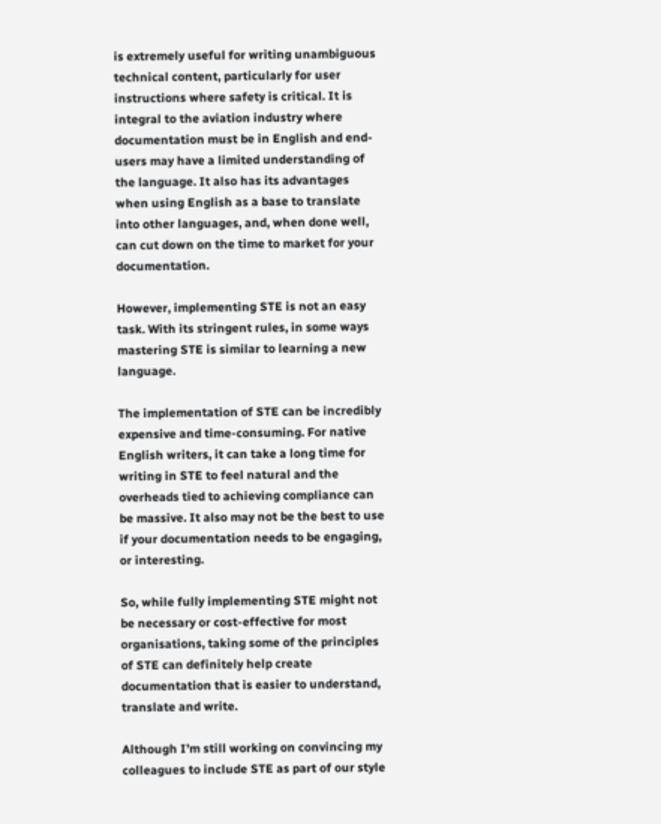is extremely useful for writing unambiguous technical content, particularly for user instructions where safety is critical. It is integral to the aviation industry where documentation must be in English and end-users may have a limited understanding of the language. It also has its advantages when using English as a base to translate into other languages, and, when done well, can cut down on the time to market for your documentation.

However, implementing STE is not an easy task. With its stringent rules, in some ways mastering STE is similar to learning a new language.

The implementation of STE can be incredibly expensive and time-consuming. For native English writers, it can take a long time for writing in STE to feel natural and the overheads tied to achieving compliance can be massive. It also may not be the best to use if your documentation needs to be engaging, or interesting.

So, while fully implementing STE might not be necessary or cost-effective for most organisations, taking some of the principles of STE can definitely help create documentation that is easier to understand, translate and write.

Although I’m still working on convincing my colleagues to include STE as part of our style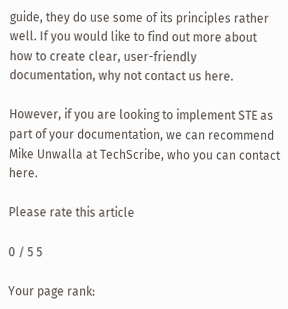guide, they do use some of its principles rather well. If you would like to find out more about how to create clear, user-friendly documentation, why not contact us here.

However, if you are looking to implement STE as part of your documentation, we can recommend Mike Unwalla at TechScribe, who you can contact here.

Please rate this article

0 / 5 5

Your page rank: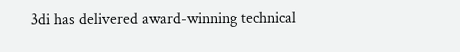3di has delivered award-winning technical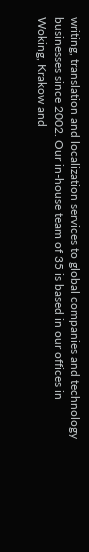writing, translation and localization services to global companies and technology businesses since 2002. Our in-house team of 35 is based in our offices in Woking, Krakow and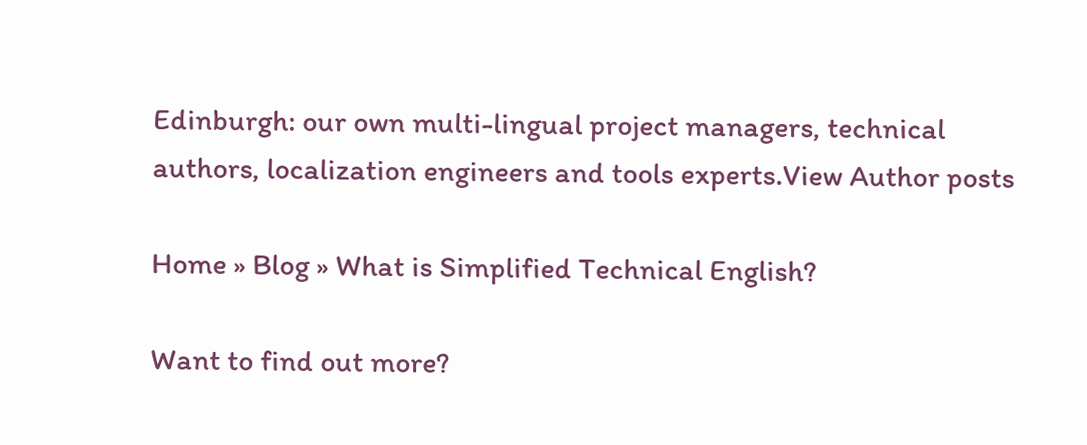Edinburgh: our own multi-lingual project managers, technical authors, localization engineers and tools experts.View Author posts

Home » Blog » What is Simplified Technical English?

Want to find out more?